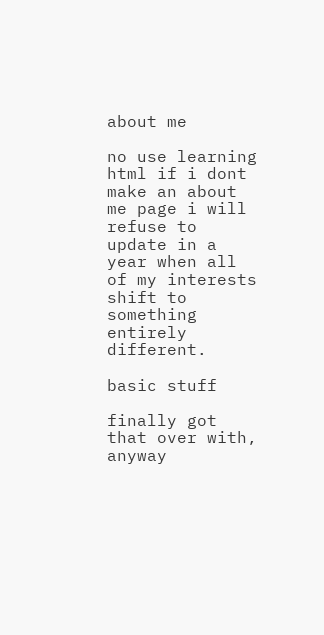about me

no use learning html if i dont make an about me page i will refuse to update in a year when all of my interests shift to something entirely different.

basic stuff

finally got that over with, anyway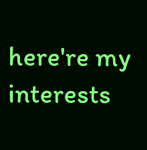here're my interests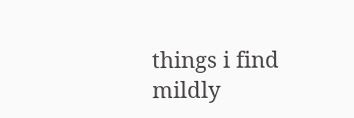things i find mildly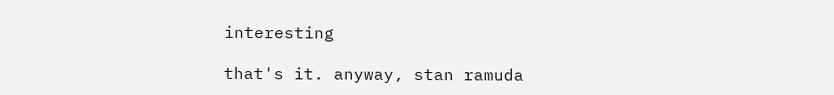interesting

that's it. anyway, stan ramuda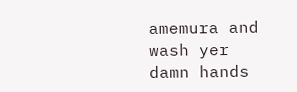amemura and wash yer damn hands